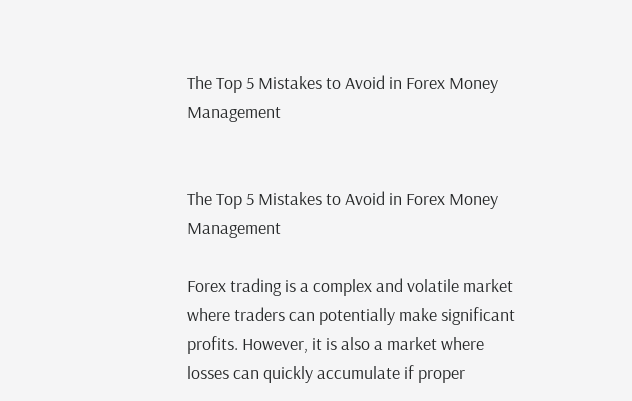The Top 5 Mistakes to Avoid in Forex Money Management


The Top 5 Mistakes to Avoid in Forex Money Management

Forex trading is a complex and volatile market where traders can potentially make significant profits. However, it is also a market where losses can quickly accumulate if proper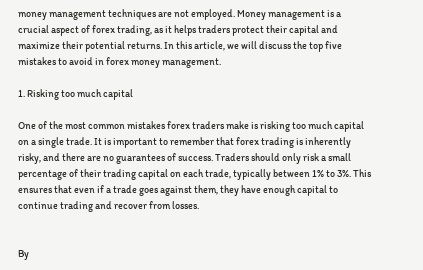money management techniques are not employed. Money management is a crucial aspect of forex trading, as it helps traders protect their capital and maximize their potential returns. In this article, we will discuss the top five mistakes to avoid in forex money management.

1. Risking too much capital

One of the most common mistakes forex traders make is risking too much capital on a single trade. It is important to remember that forex trading is inherently risky, and there are no guarantees of success. Traders should only risk a small percentage of their trading capital on each trade, typically between 1% to 3%. This ensures that even if a trade goes against them, they have enough capital to continue trading and recover from losses.


By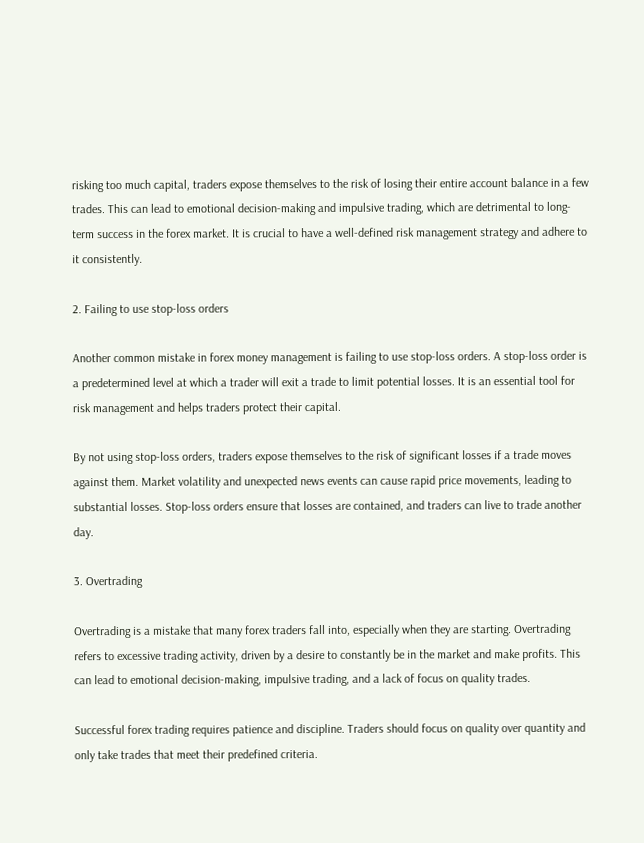risking too much capital, traders expose themselves to the risk of losing their entire account balance in a few trades. This can lead to emotional decision-making and impulsive trading, which are detrimental to long-term success in the forex market. It is crucial to have a well-defined risk management strategy and adhere to it consistently.

2. Failing to use stop-loss orders

Another common mistake in forex money management is failing to use stop-loss orders. A stop-loss order is a predetermined level at which a trader will exit a trade to limit potential losses. It is an essential tool for risk management and helps traders protect their capital.

By not using stop-loss orders, traders expose themselves to the risk of significant losses if a trade moves against them. Market volatility and unexpected news events can cause rapid price movements, leading to substantial losses. Stop-loss orders ensure that losses are contained, and traders can live to trade another day.

3. Overtrading

Overtrading is a mistake that many forex traders fall into, especially when they are starting. Overtrading refers to excessive trading activity, driven by a desire to constantly be in the market and make profits. This can lead to emotional decision-making, impulsive trading, and a lack of focus on quality trades.

Successful forex trading requires patience and discipline. Traders should focus on quality over quantity and only take trades that meet their predefined criteria.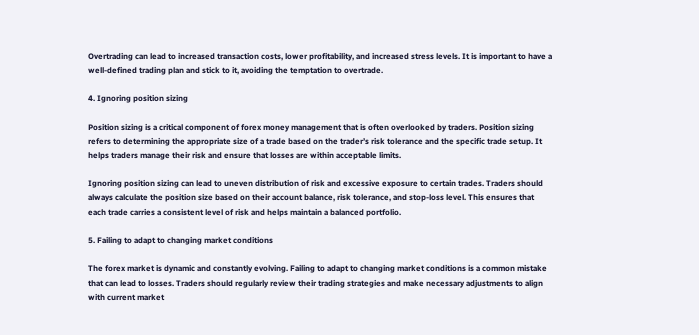Overtrading can lead to increased transaction costs, lower profitability, and increased stress levels. It is important to have a well-defined trading plan and stick to it, avoiding the temptation to overtrade.

4. Ignoring position sizing

Position sizing is a critical component of forex money management that is often overlooked by traders. Position sizing refers to determining the appropriate size of a trade based on the trader’s risk tolerance and the specific trade setup. It helps traders manage their risk and ensure that losses are within acceptable limits.

Ignoring position sizing can lead to uneven distribution of risk and excessive exposure to certain trades. Traders should always calculate the position size based on their account balance, risk tolerance, and stop-loss level. This ensures that each trade carries a consistent level of risk and helps maintain a balanced portfolio.

5. Failing to adapt to changing market conditions

The forex market is dynamic and constantly evolving. Failing to adapt to changing market conditions is a common mistake that can lead to losses. Traders should regularly review their trading strategies and make necessary adjustments to align with current market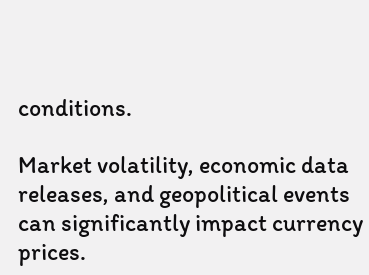conditions.

Market volatility, economic data releases, and geopolitical events can significantly impact currency prices.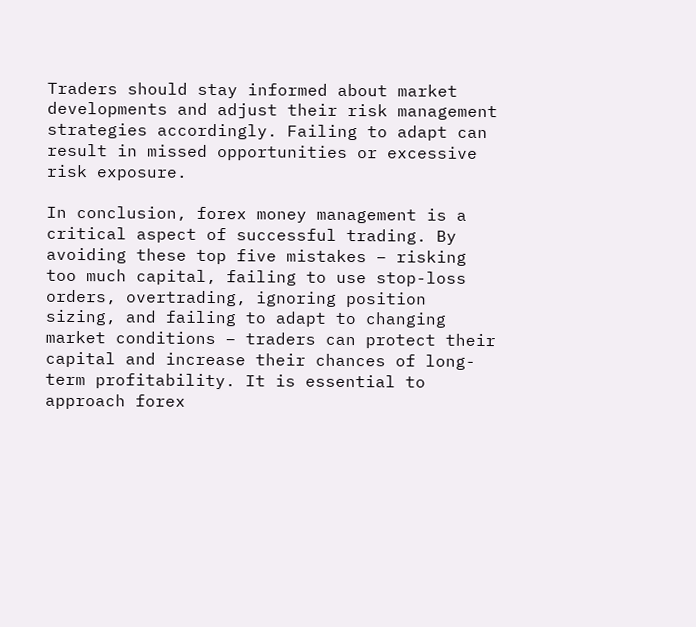Traders should stay informed about market developments and adjust their risk management strategies accordingly. Failing to adapt can result in missed opportunities or excessive risk exposure.

In conclusion, forex money management is a critical aspect of successful trading. By avoiding these top five mistakes – risking too much capital, failing to use stop-loss orders, overtrading, ignoring position sizing, and failing to adapt to changing market conditions – traders can protect their capital and increase their chances of long-term profitability. It is essential to approach forex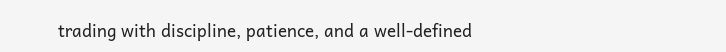trading with discipline, patience, and a well-defined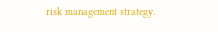risk management strategy.